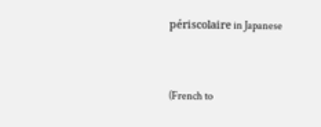périscolaire in Japanese


(French to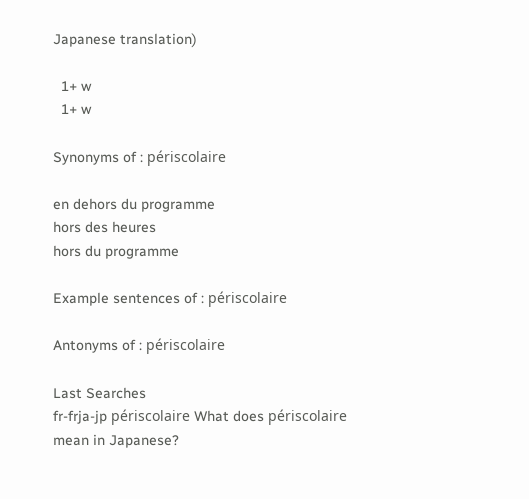Japanese translation)

  1+ w
  1+ w

Synonyms of : périscolaire

en dehors du programme
hors des heures
hors du programme

Example sentences of : périscolaire

Antonyms of : périscolaire

Last Searches
fr-frja-jp périscolaire What does périscolaire mean in Japanese?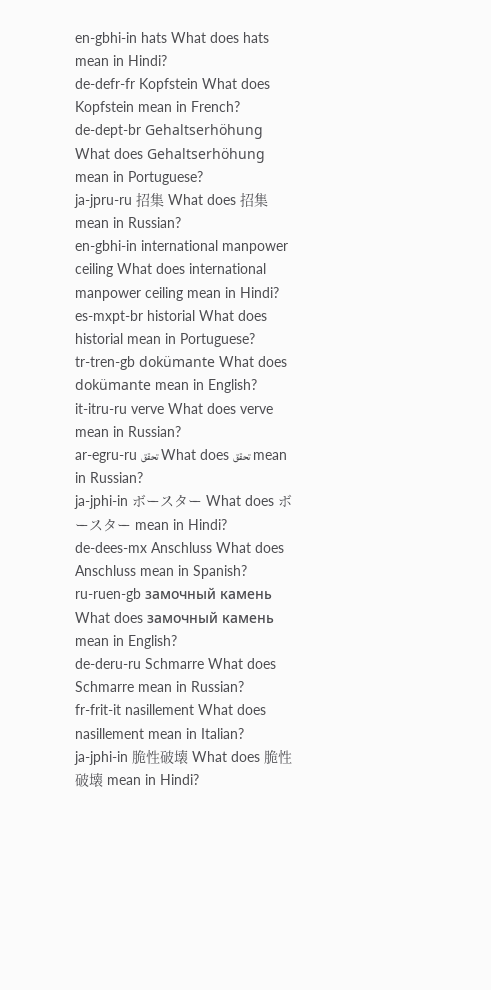en-gbhi-in hats What does hats mean in Hindi?
de-defr-fr Kopfstein What does Kopfstein mean in French?
de-dept-br Gehaltserhöhung What does Gehaltserhöhung mean in Portuguese?
ja-jpru-ru 招集 What does 招集 mean in Russian?
en-gbhi-in international manpower ceiling What does international manpower ceiling mean in Hindi?
es-mxpt-br historial What does historial mean in Portuguese?
tr-tren-gb dokümante What does dokümante mean in English?
it-itru-ru verve What does verve mean in Russian?
ar-egru-ru تحقق What does تحقق mean in Russian?
ja-jphi-in ボースター What does ボースター mean in Hindi?
de-dees-mx Anschluss What does Anschluss mean in Spanish?
ru-ruen-gb замочный камень What does замочный камень mean in English?
de-deru-ru Schmarre What does Schmarre mean in Russian?
fr-frit-it nasillement What does nasillement mean in Italian?
ja-jphi-in 脆性破壊 What does 脆性破壊 mean in Hindi?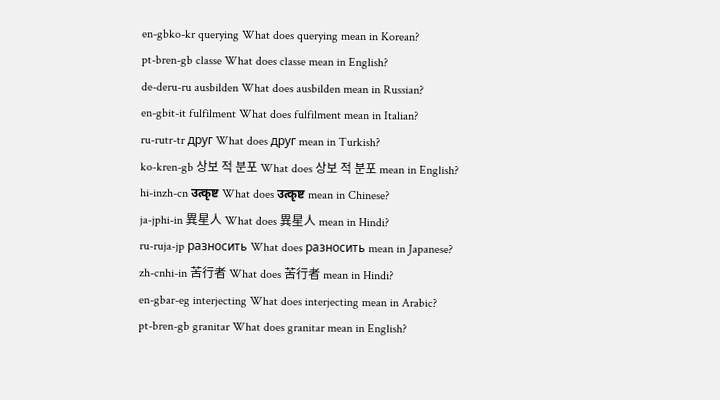en-gbko-kr querying What does querying mean in Korean?
pt-bren-gb classe What does classe mean in English?
de-deru-ru ausbilden What does ausbilden mean in Russian?
en-gbit-it fulfilment What does fulfilment mean in Italian?
ru-rutr-tr друг What does друг mean in Turkish?
ko-kren-gb 상보 적 분포 What does 상보 적 분포 mean in English?
hi-inzh-cn उत्कृष्ट What does उत्कृष्ट mean in Chinese?
ja-jphi-in 異星人 What does 異星人 mean in Hindi?
ru-ruja-jp разносить What does разносить mean in Japanese?
zh-cnhi-in 苦行者 What does 苦行者 mean in Hindi?
en-gbar-eg interjecting What does interjecting mean in Arabic?
pt-bren-gb granitar What does granitar mean in English?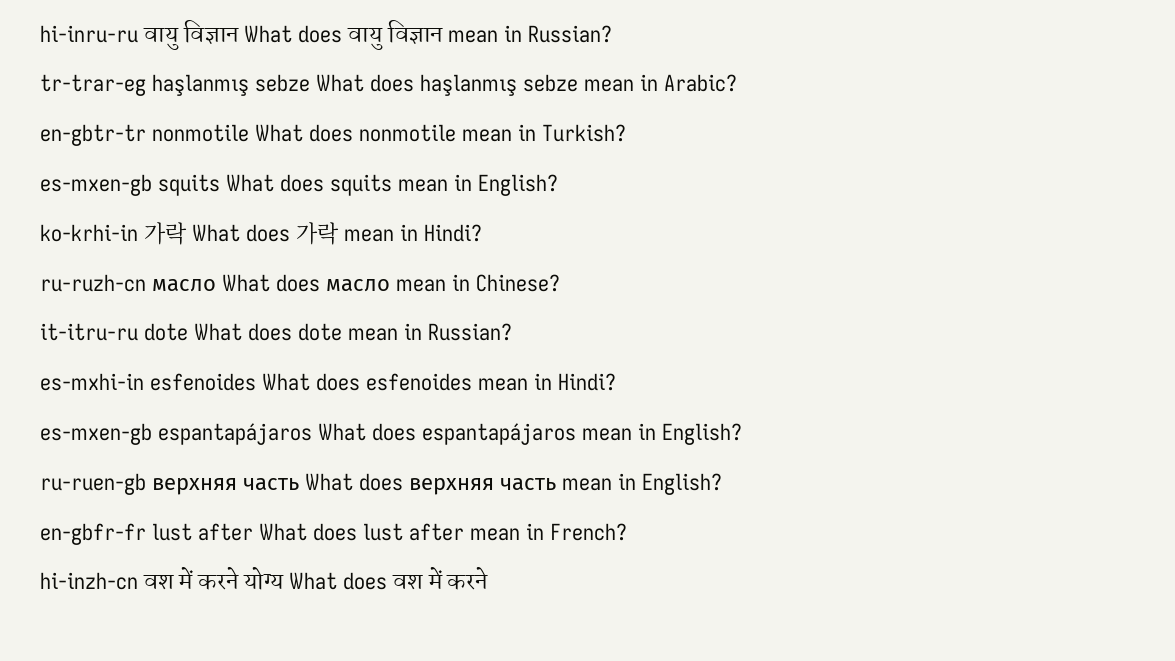hi-inru-ru वायु विज्ञान What does वायु विज्ञान mean in Russian?
tr-trar-eg haşlanmış sebze What does haşlanmış sebze mean in Arabic?
en-gbtr-tr nonmotile What does nonmotile mean in Turkish?
es-mxen-gb squits What does squits mean in English?
ko-krhi-in 가락 What does 가락 mean in Hindi?
ru-ruzh-cn масло What does масло mean in Chinese?
it-itru-ru dote What does dote mean in Russian?
es-mxhi-in esfenoides What does esfenoides mean in Hindi?
es-mxen-gb espantapájaros What does espantapájaros mean in English?
ru-ruen-gb верхняя часть What does верхняя часть mean in English?
en-gbfr-fr lust after What does lust after mean in French?
hi-inzh-cn वश में करने योग्य What does वश में करने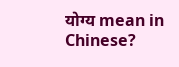योग्य mean in Chinese?